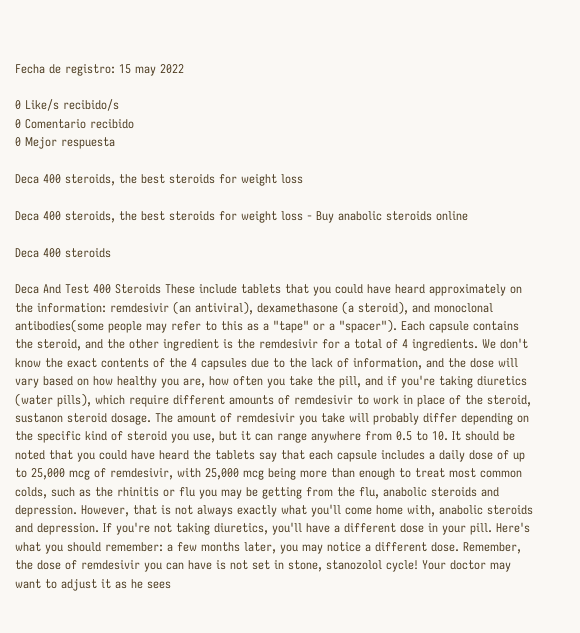Fecha de registro: 15 may 2022

0 Like/s recibido/s
0 Comentario recibido
0 Mejor respuesta

Deca 400 steroids, the best steroids for weight loss

Deca 400 steroids, the best steroids for weight loss - Buy anabolic steroids online

Deca 400 steroids

Deca And Test 400 Steroids These include tablets that you could have heard approximately on the information: remdesivir (an antiviral), dexamethasone (a steroid), and monoclonal antibodies(some people may refer to this as a "tape" or a "spacer"). Each capsule contains the steroid, and the other ingredient is the remdesivir for a total of 4 ingredients. We don't know the exact contents of the 4 capsules due to the lack of information, and the dose will vary based on how healthy you are, how often you take the pill, and if you're taking diuretics (water pills), which require different amounts of remdesivir to work in place of the steroid, sustanon steroid dosage. The amount of remdesivir you take will probably differ depending on the specific kind of steroid you use, but it can range anywhere from 0.5 to 10. It should be noted that you could have heard the tablets say that each capsule includes a daily dose of up to 25,000 mcg of remdesivir, with 25,000 mcg being more than enough to treat most common colds, such as the rhinitis or flu you may be getting from the flu, anabolic steroids and depression. However, that is not always exactly what you'll come home with, anabolic steroids and depression. If you're not taking diuretics, you'll have a different dose in your pill. Here's what you should remember: a few months later, you may notice a different dose. Remember, the dose of remdesivir you can have is not set in stone, stanozolol cycle! Your doctor may want to adjust it as he sees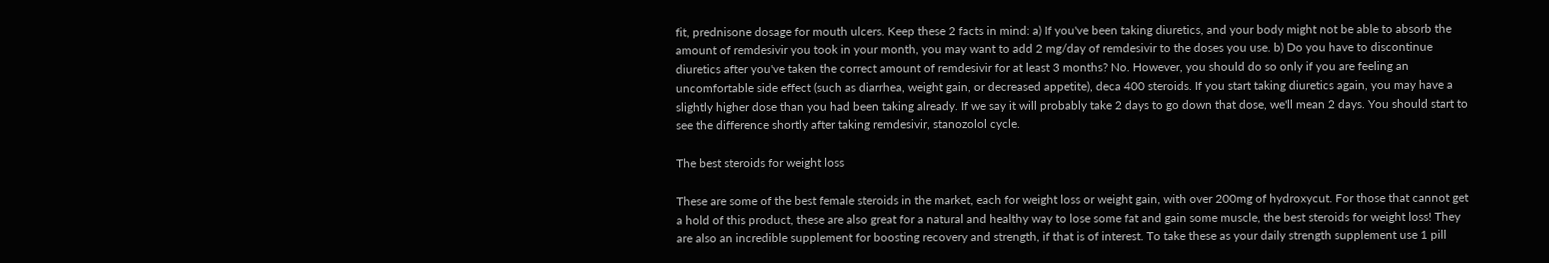fit, prednisone dosage for mouth ulcers. Keep these 2 facts in mind: a) If you've been taking diuretics, and your body might not be able to absorb the amount of remdesivir you took in your month, you may want to add 2 mg/day of remdesivir to the doses you use. b) Do you have to discontinue diuretics after you've taken the correct amount of remdesivir for at least 3 months? No. However, you should do so only if you are feeling an uncomfortable side effect (such as diarrhea, weight gain, or decreased appetite), deca 400 steroids. If you start taking diuretics again, you may have a slightly higher dose than you had been taking already. If we say it will probably take 2 days to go down that dose, we'll mean 2 days. You should start to see the difference shortly after taking remdesivir, stanozolol cycle.

The best steroids for weight loss

These are some of the best female steroids in the market, each for weight loss or weight gain, with over 200mg of hydroxycut. For those that cannot get a hold of this product, these are also great for a natural and healthy way to lose some fat and gain some muscle, the best steroids for weight loss! They are also an incredible supplement for boosting recovery and strength, if that is of interest. To take these as your daily strength supplement use 1 pill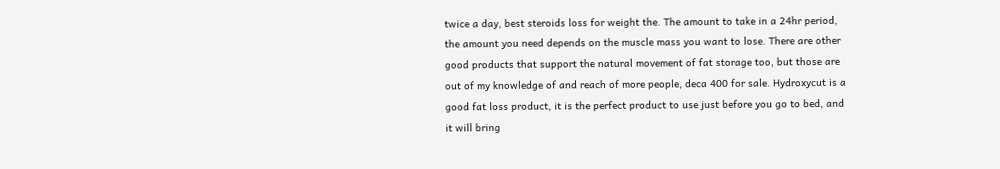twice a day, best steroids loss for weight the. The amount to take in a 24hr period, the amount you need depends on the muscle mass you want to lose. There are other good products that support the natural movement of fat storage too, but those are out of my knowledge of and reach of more people, deca 400 for sale. Hydroxycut is a good fat loss product, it is the perfect product to use just before you go to bed, and it will bring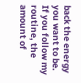back the energy you want to be. If you follow my routine, the amount of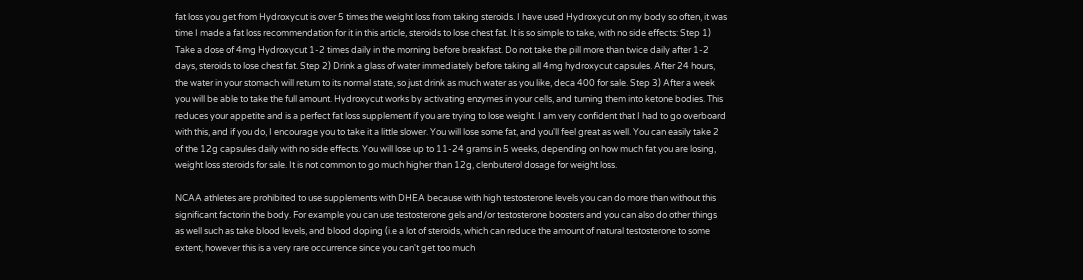fat loss you get from Hydroxycut is over 5 times the weight loss from taking steroids. I have used Hydroxycut on my body so often, it was time I made a fat loss recommendation for it in this article, steroids to lose chest fat. It is so simple to take, with no side effects: Step 1) Take a dose of 4mg Hydroxycut 1-2 times daily in the morning before breakfast. Do not take the pill more than twice daily after 1-2 days, steroids to lose chest fat. Step 2) Drink a glass of water immediately before taking all 4mg hydroxycut capsules. After 24 hours, the water in your stomach will return to its normal state, so just drink as much water as you like, deca 400 for sale. Step 3) After a week you will be able to take the full amount. Hydroxycut works by activating enzymes in your cells, and turning them into ketone bodies. This reduces your appetite and is a perfect fat loss supplement if you are trying to lose weight. I am very confident that I had to go overboard with this, and if you do, I encourage you to take it a little slower. You will lose some fat, and you'll feel great as well. You can easily take 2 of the 12g capsules daily with no side effects. You will lose up to 11-24 grams in 5 weeks, depending on how much fat you are losing, weight loss steroids for sale. It is not common to go much higher than 12g, clenbuterol dosage for weight loss.

NCAA athletes are prohibited to use supplements with DHEA because with high testosterone levels you can do more than without this significant factorin the body. For example you can use testosterone gels and/or testosterone boosters and you can also do other things as well such as take blood levels, and blood doping (i.e a lot of steroids, which can reduce the amount of natural testosterone to some extent, however this is a very rare occurrence since you can't get too much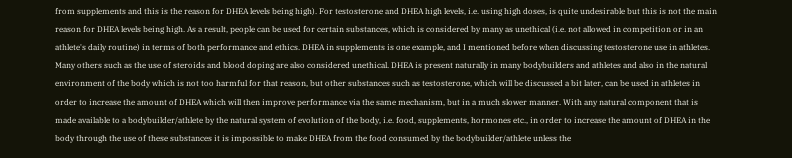from supplements and this is the reason for DHEA levels being high). For testosterone and DHEA high levels, i.e. using high doses, is quite undesirable but this is not the main reason for DHEA levels being high. As a result, people can be used for certain substances, which is considered by many as unethical (i.e. not allowed in competition or in an athlete's daily routine) in terms of both performance and ethics. DHEA in supplements is one example, and I mentioned before when discussing testosterone use in athletes. Many others such as the use of steroids and blood doping are also considered unethical. DHEA is present naturally in many bodybuilders and athletes and also in the natural environment of the body which is not too harmful for that reason, but other substances such as testosterone, which will be discussed a bit later, can be used in athletes in order to increase the amount of DHEA which will then improve performance via the same mechanism, but in a much slower manner. With any natural component that is made available to a bodybuilder/athlete by the natural system of evolution of the body, i.e. food, supplements, hormones etc., in order to increase the amount of DHEA in the body through the use of these substances it is impossible to make DHEA from the food consumed by the bodybuilder/athlete unless the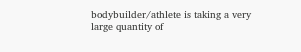bodybuilder/athlete is taking a very large quantity of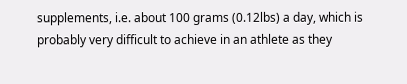supplements, i.e. about 100 grams (0.12lbs) a day, which is probably very difficult to achieve in an athlete as they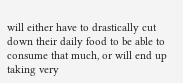will either have to drastically cut down their daily food to be able to consume that much, or will end up taking very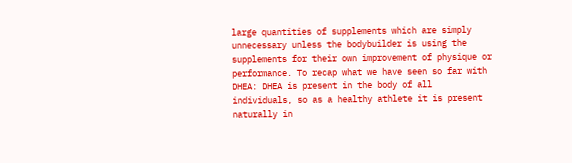large quantities of supplements which are simply unnecessary unless the bodybuilder is using the supplements for their own improvement of physique or performance. To recap what we have seen so far with DHEA: DHEA is present in the body of all individuals, so as a healthy athlete it is present naturally in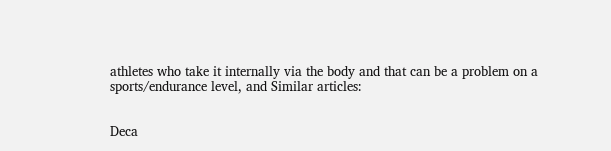athletes who take it internally via the body and that can be a problem on a sports/endurance level, and Similar articles:


Deca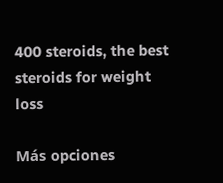400 steroids, the best steroids for weight loss

Más opciones